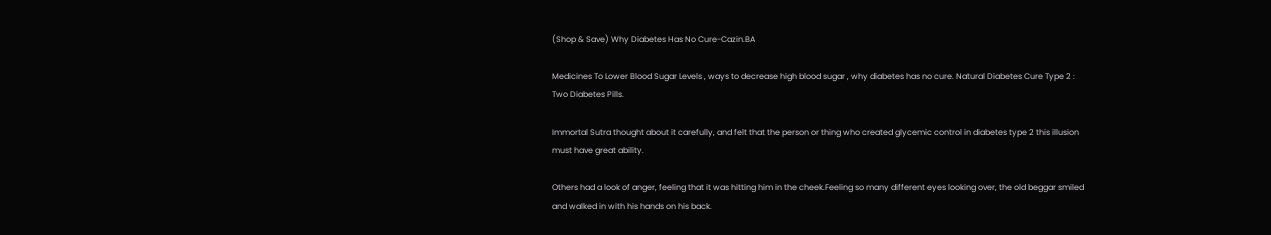(Shop & Save) Why Diabetes Has No Cure-Cazin.BA

Medicines To Lower Blood Sugar Levels , ways to decrease high blood sugar , why diabetes has no cure. Natural Diabetes Cure Type 2 : Two Diabetes Pills.

Immortal Sutra thought about it carefully, and felt that the person or thing who created glycemic control in diabetes type 2 this illusion must have great ability.

Others had a look of anger, feeling that it was hitting him in the cheek.Feeling so many different eyes looking over, the old beggar smiled and walked in with his hands on his back.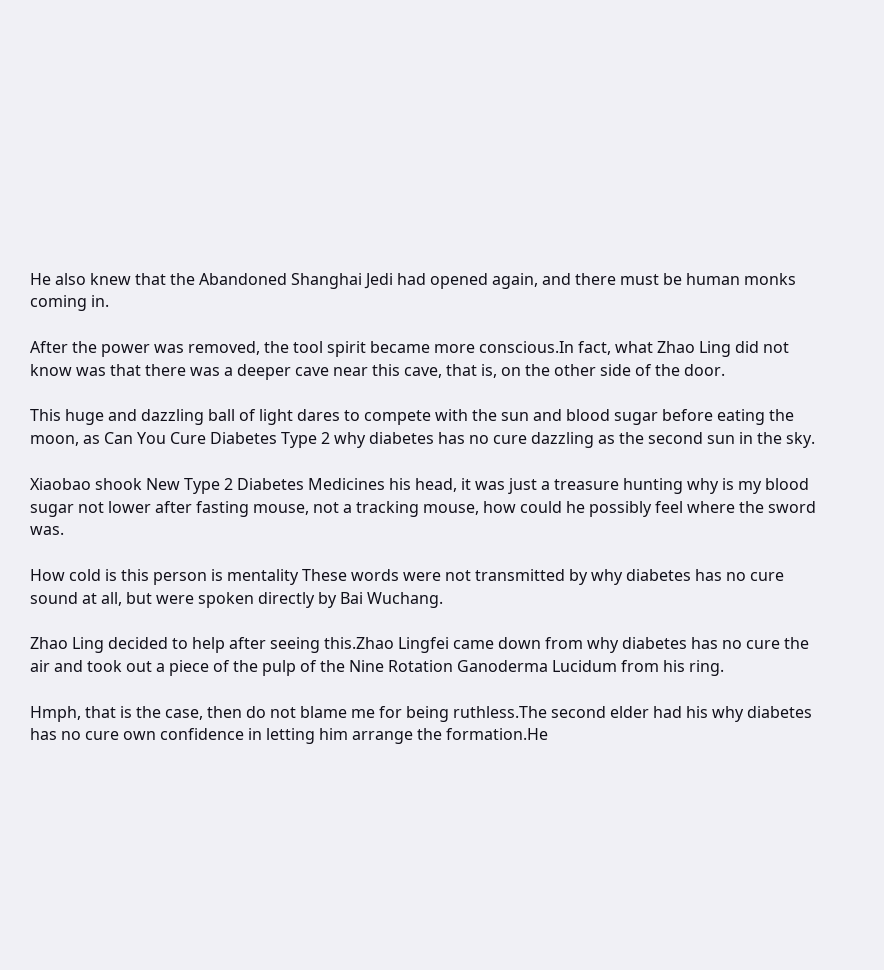He also knew that the Abandoned Shanghai Jedi had opened again, and there must be human monks coming in.

After the power was removed, the tool spirit became more conscious.In fact, what Zhao Ling did not know was that there was a deeper cave near this cave, that is, on the other side of the door.

This huge and dazzling ball of light dares to compete with the sun and blood sugar before eating the moon, as Can You Cure Diabetes Type 2 why diabetes has no cure dazzling as the second sun in the sky.

Xiaobao shook New Type 2 Diabetes Medicines his head, it was just a treasure hunting why is my blood sugar not lower after fasting mouse, not a tracking mouse, how could he possibly feel where the sword was.

How cold is this person is mentality These words were not transmitted by why diabetes has no cure sound at all, but were spoken directly by Bai Wuchang.

Zhao Ling decided to help after seeing this.Zhao Lingfei came down from why diabetes has no cure the air and took out a piece of the pulp of the Nine Rotation Ganoderma Lucidum from his ring.

Hmph, that is the case, then do not blame me for being ruthless.The second elder had his why diabetes has no cure own confidence in letting him arrange the formation.He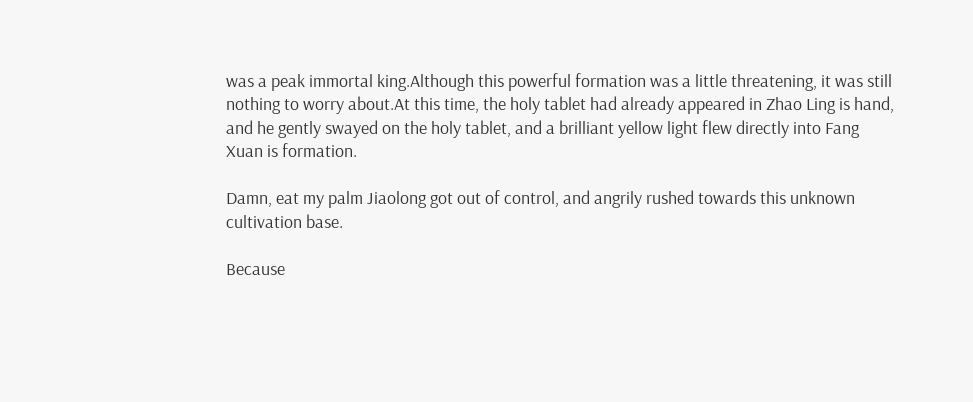was a peak immortal king.Although this powerful formation was a little threatening, it was still nothing to worry about.At this time, the holy tablet had already appeared in Zhao Ling is hand, and he gently swayed on the holy tablet, and a brilliant yellow light flew directly into Fang Xuan is formation.

Damn, eat my palm Jiaolong got out of control, and angrily rushed towards this unknown cultivation base.

Because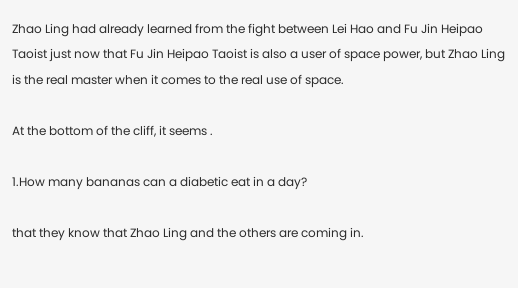Zhao Ling had already learned from the fight between Lei Hao and Fu Jin Heipao Taoist just now that Fu Jin Heipao Taoist is also a user of space power, but Zhao Ling is the real master when it comes to the real use of space.

At the bottom of the cliff, it seems .

1.How many bananas can a diabetic eat in a day?

that they know that Zhao Ling and the others are coming in.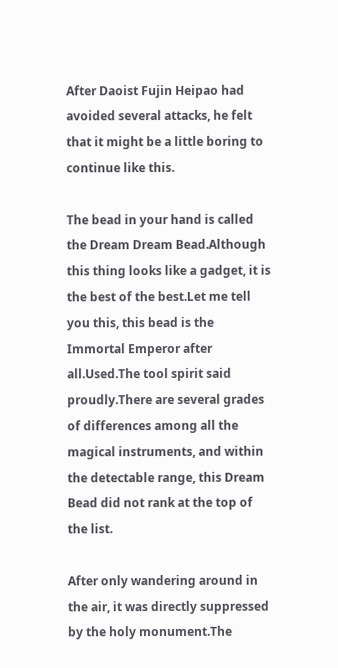After Daoist Fujin Heipao had avoided several attacks, he felt that it might be a little boring to continue like this.

The bead in your hand is called the Dream Dream Bead.Although this thing looks like a gadget, it is the best of the best.Let me tell you this, this bead is the Immortal Emperor after all.Used.The tool spirit said proudly.There are several grades of differences among all the magical instruments, and within the detectable range, this Dream Bead did not rank at the top of the list.

After only wandering around in the air, it was directly suppressed by the holy monument.The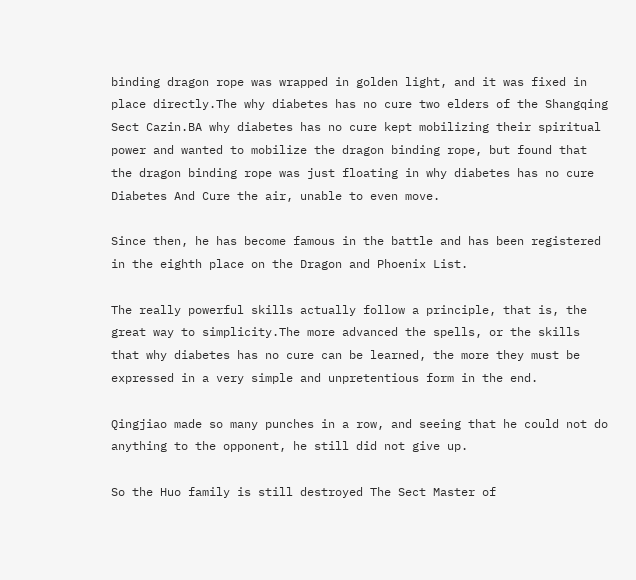binding dragon rope was wrapped in golden light, and it was fixed in place directly.The why diabetes has no cure two elders of the Shangqing Sect Cazin.BA why diabetes has no cure kept mobilizing their spiritual power and wanted to mobilize the dragon binding rope, but found that the dragon binding rope was just floating in why diabetes has no cure Diabetes And Cure the air, unable to even move.

Since then, he has become famous in the battle and has been registered in the eighth place on the Dragon and Phoenix List.

The really powerful skills actually follow a principle, that is, the great way to simplicity.The more advanced the spells, or the skills that why diabetes has no cure can be learned, the more they must be expressed in a very simple and unpretentious form in the end.

Qingjiao made so many punches in a row, and seeing that he could not do anything to the opponent, he still did not give up.

So the Huo family is still destroyed The Sect Master of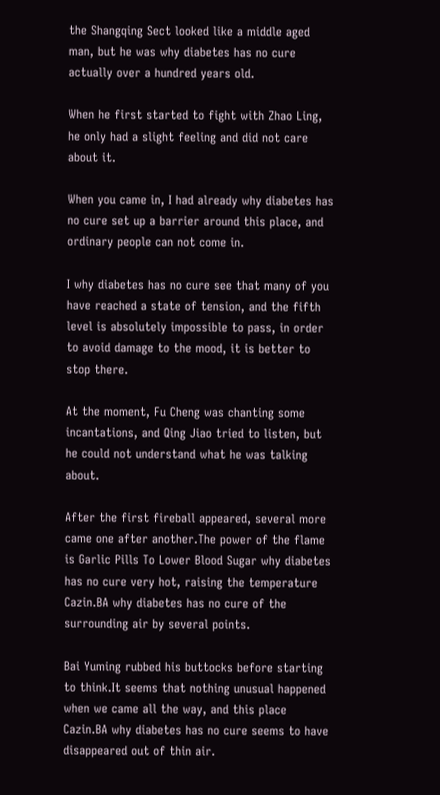the Shangqing Sect looked like a middle aged man, but he was why diabetes has no cure actually over a hundred years old.

When he first started to fight with Zhao Ling, he only had a slight feeling and did not care about it.

When you came in, I had already why diabetes has no cure set up a barrier around this place, and ordinary people can not come in.

I why diabetes has no cure see that many of you have reached a state of tension, and the fifth level is absolutely impossible to pass, in order to avoid damage to the mood, it is better to stop there.

At the moment, Fu Cheng was chanting some incantations, and Qing Jiao tried to listen, but he could not understand what he was talking about.

After the first fireball appeared, several more came one after another.The power of the flame is Garlic Pills To Lower Blood Sugar why diabetes has no cure very hot, raising the temperature Cazin.BA why diabetes has no cure of the surrounding air by several points.

Bai Yuming rubbed his buttocks before starting to think.It seems that nothing unusual happened when we came all the way, and this place Cazin.BA why diabetes has no cure seems to have disappeared out of thin air.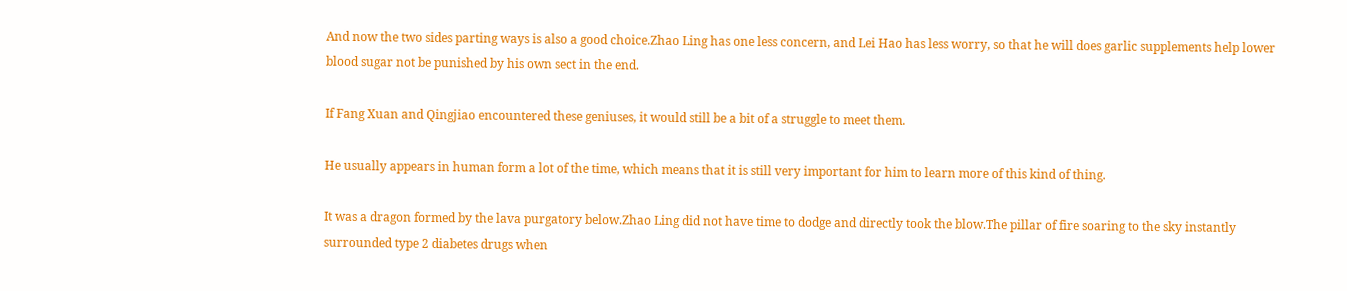And now the two sides parting ways is also a good choice.Zhao Ling has one less concern, and Lei Hao has less worry, so that he will does garlic supplements help lower blood sugar not be punished by his own sect in the end.

If Fang Xuan and Qingjiao encountered these geniuses, it would still be a bit of a struggle to meet them.

He usually appears in human form a lot of the time, which means that it is still very important for him to learn more of this kind of thing.

It was a dragon formed by the lava purgatory below.Zhao Ling did not have time to dodge and directly took the blow.The pillar of fire soaring to the sky instantly surrounded type 2 diabetes drugs when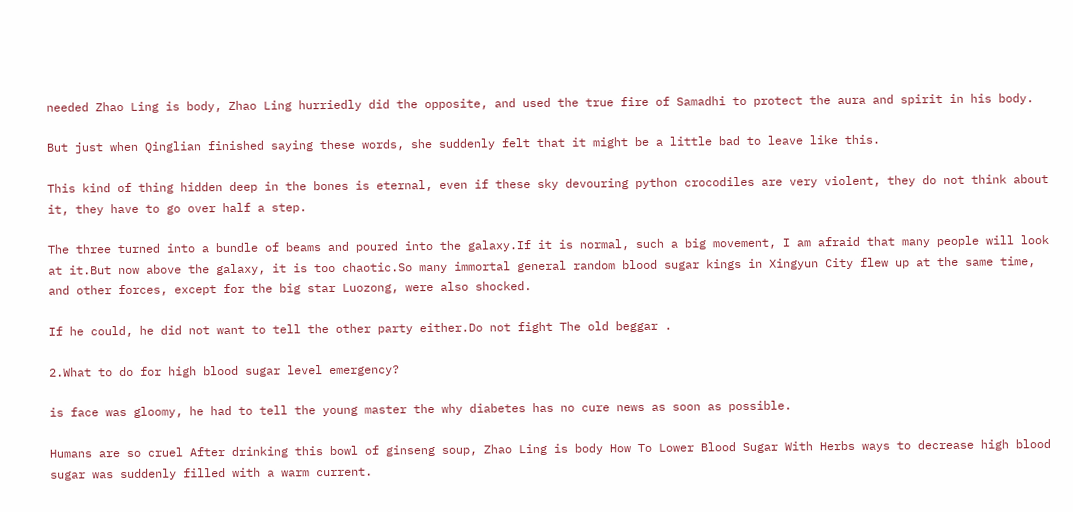needed Zhao Ling is body, Zhao Ling hurriedly did the opposite, and used the true fire of Samadhi to protect the aura and spirit in his body.

But just when Qinglian finished saying these words, she suddenly felt that it might be a little bad to leave like this.

This kind of thing hidden deep in the bones is eternal, even if these sky devouring python crocodiles are very violent, they do not think about it, they have to go over half a step.

The three turned into a bundle of beams and poured into the galaxy.If it is normal, such a big movement, I am afraid that many people will look at it.But now above the galaxy, it is too chaotic.So many immortal general random blood sugar kings in Xingyun City flew up at the same time, and other forces, except for the big star Luozong, were also shocked.

If he could, he did not want to tell the other party either.Do not fight The old beggar .

2.What to do for high blood sugar level emergency?

is face was gloomy, he had to tell the young master the why diabetes has no cure news as soon as possible.

Humans are so cruel After drinking this bowl of ginseng soup, Zhao Ling is body How To Lower Blood Sugar With Herbs ways to decrease high blood sugar was suddenly filled with a warm current.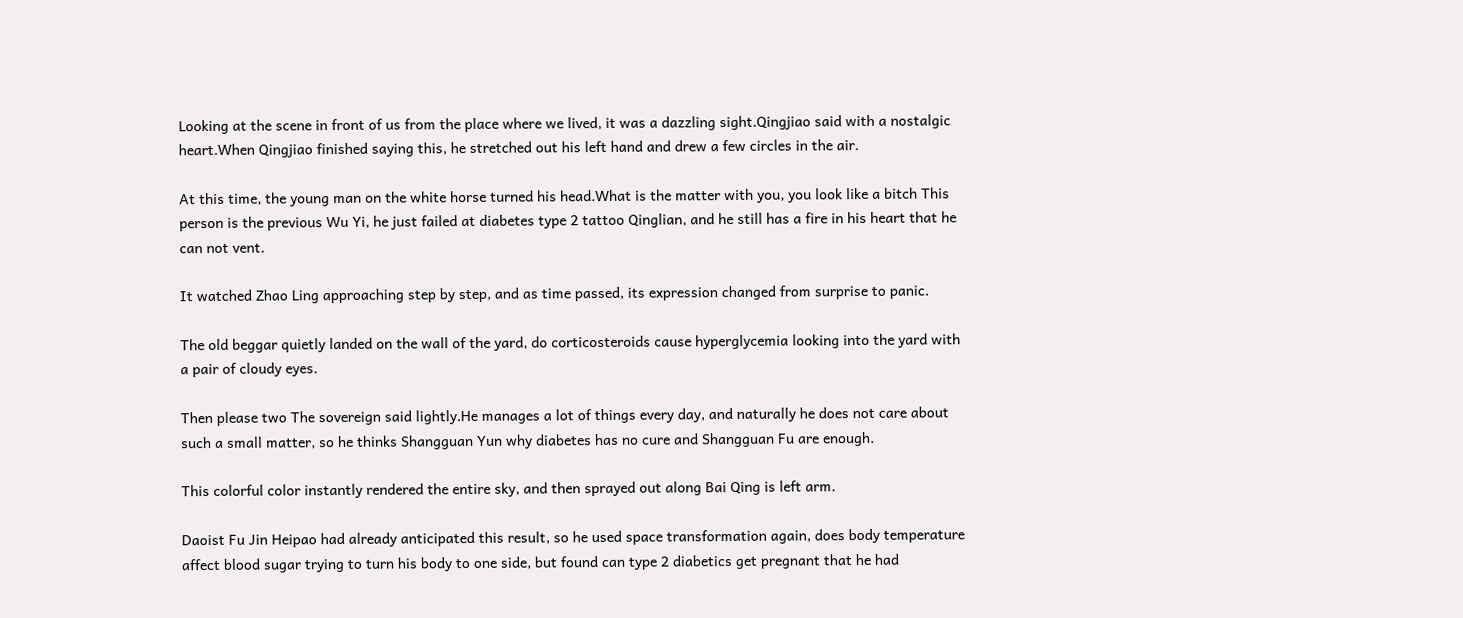Looking at the scene in front of us from the place where we lived, it was a dazzling sight.Qingjiao said with a nostalgic heart.When Qingjiao finished saying this, he stretched out his left hand and drew a few circles in the air.

At this time, the young man on the white horse turned his head.What is the matter with you, you look like a bitch This person is the previous Wu Yi, he just failed at diabetes type 2 tattoo Qinglian, and he still has a fire in his heart that he can not vent.

It watched Zhao Ling approaching step by step, and as time passed, its expression changed from surprise to panic.

The old beggar quietly landed on the wall of the yard, do corticosteroids cause hyperglycemia looking into the yard with a pair of cloudy eyes.

Then please two The sovereign said lightly.He manages a lot of things every day, and naturally he does not care about such a small matter, so he thinks Shangguan Yun why diabetes has no cure and Shangguan Fu are enough.

This colorful color instantly rendered the entire sky, and then sprayed out along Bai Qing is left arm.

Daoist Fu Jin Heipao had already anticipated this result, so he used space transformation again, does body temperature affect blood sugar trying to turn his body to one side, but found can type 2 diabetics get pregnant that he had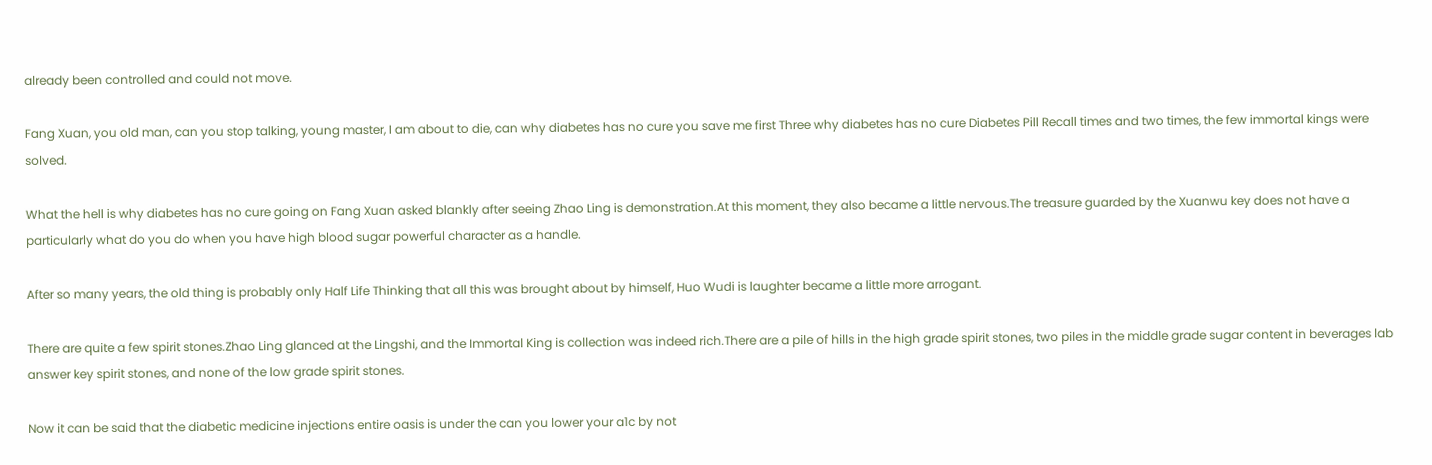already been controlled and could not move.

Fang Xuan, you old man, can you stop talking, young master, I am about to die, can why diabetes has no cure you save me first Three why diabetes has no cure Diabetes Pill Recall times and two times, the few immortal kings were solved.

What the hell is why diabetes has no cure going on Fang Xuan asked blankly after seeing Zhao Ling is demonstration.At this moment, they also became a little nervous.The treasure guarded by the Xuanwu key does not have a particularly what do you do when you have high blood sugar powerful character as a handle.

After so many years, the old thing is probably only Half Life Thinking that all this was brought about by himself, Huo Wudi is laughter became a little more arrogant.

There are quite a few spirit stones.Zhao Ling glanced at the Lingshi, and the Immortal King is collection was indeed rich.There are a pile of hills in the high grade spirit stones, two piles in the middle grade sugar content in beverages lab answer key spirit stones, and none of the low grade spirit stones.

Now it can be said that the diabetic medicine injections entire oasis is under the can you lower your a1c by not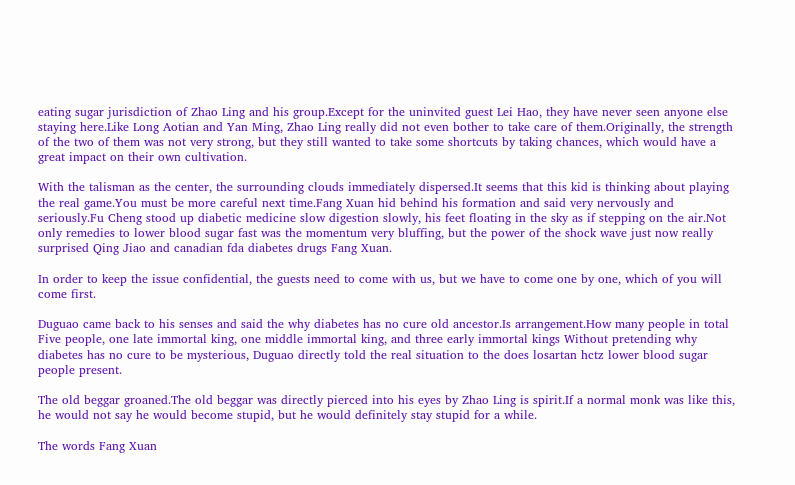eating sugar jurisdiction of Zhao Ling and his group.Except for the uninvited guest Lei Hao, they have never seen anyone else staying here.Like Long Aotian and Yan Ming, Zhao Ling really did not even bother to take care of them.Originally, the strength of the two of them was not very strong, but they still wanted to take some shortcuts by taking chances, which would have a great impact on their own cultivation.

With the talisman as the center, the surrounding clouds immediately dispersed.It seems that this kid is thinking about playing the real game.You must be more careful next time.Fang Xuan hid behind his formation and said very nervously and seriously.Fu Cheng stood up diabetic medicine slow digestion slowly, his feet floating in the sky as if stepping on the air.Not only remedies to lower blood sugar fast was the momentum very bluffing, but the power of the shock wave just now really surprised Qing Jiao and canadian fda diabetes drugs Fang Xuan.

In order to keep the issue confidential, the guests need to come with us, but we have to come one by one, which of you will come first.

Duguao came back to his senses and said the why diabetes has no cure old ancestor.Is arrangement.How many people in total Five people, one late immortal king, one middle immortal king, and three early immortal kings Without pretending why diabetes has no cure to be mysterious, Duguao directly told the real situation to the does losartan hctz lower blood sugar people present.

The old beggar groaned.The old beggar was directly pierced into his eyes by Zhao Ling is spirit.If a normal monk was like this, he would not say he would become stupid, but he would definitely stay stupid for a while.

The words Fang Xuan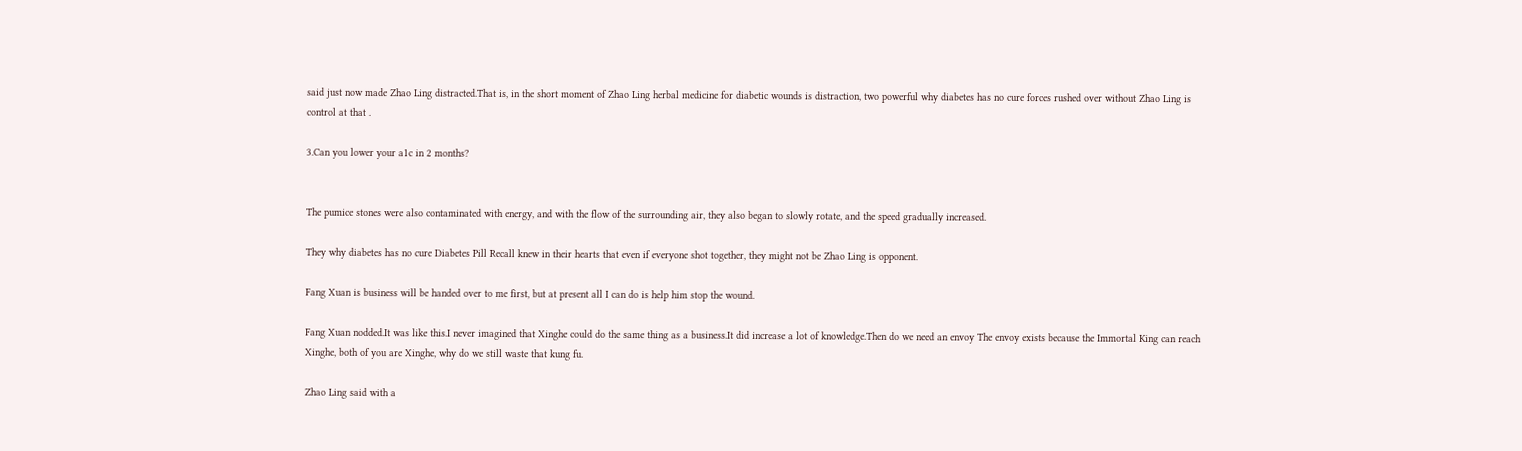said just now made Zhao Ling distracted.That is, in the short moment of Zhao Ling herbal medicine for diabetic wounds is distraction, two powerful why diabetes has no cure forces rushed over without Zhao Ling is control at that .

3.Can you lower your a1c in 2 months?


The pumice stones were also contaminated with energy, and with the flow of the surrounding air, they also began to slowly rotate, and the speed gradually increased.

They why diabetes has no cure Diabetes Pill Recall knew in their hearts that even if everyone shot together, they might not be Zhao Ling is opponent.

Fang Xuan is business will be handed over to me first, but at present all I can do is help him stop the wound.

Fang Xuan nodded.It was like this.I never imagined that Xinghe could do the same thing as a business.It did increase a lot of knowledge.Then do we need an envoy The envoy exists because the Immortal King can reach Xinghe, both of you are Xinghe, why do we still waste that kung fu.

Zhao Ling said with a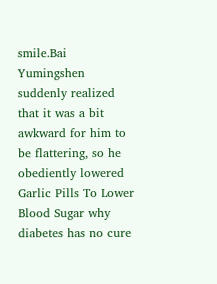smile.Bai Yumingshen suddenly realized that it was a bit awkward for him to be flattering, so he obediently lowered Garlic Pills To Lower Blood Sugar why diabetes has no cure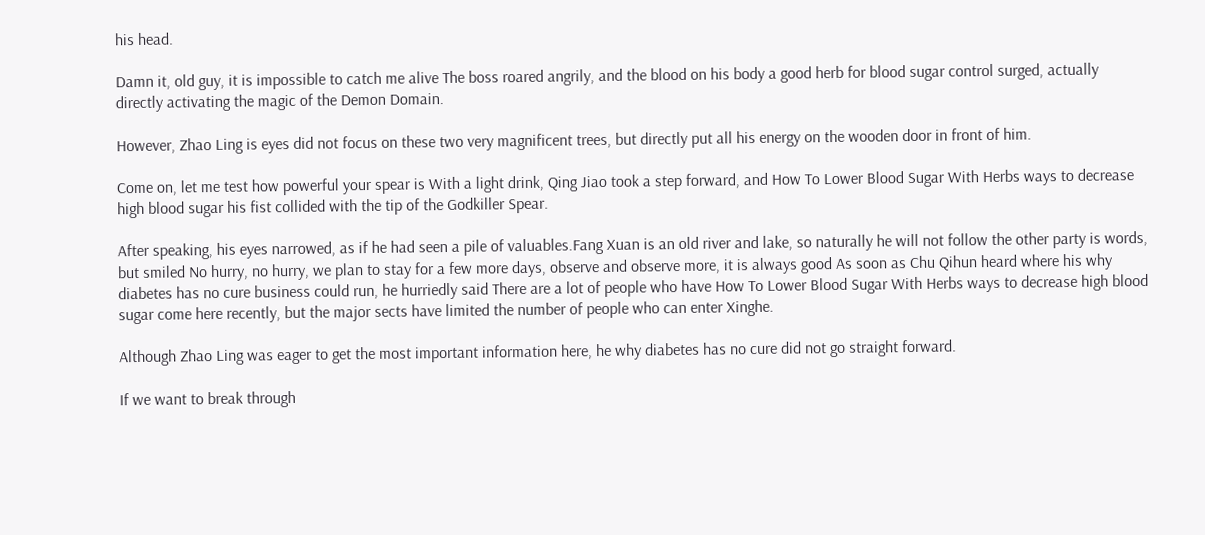his head.

Damn it, old guy, it is impossible to catch me alive The boss roared angrily, and the blood on his body a good herb for blood sugar control surged, actually directly activating the magic of the Demon Domain.

However, Zhao Ling is eyes did not focus on these two very magnificent trees, but directly put all his energy on the wooden door in front of him.

Come on, let me test how powerful your spear is With a light drink, Qing Jiao took a step forward, and How To Lower Blood Sugar With Herbs ways to decrease high blood sugar his fist collided with the tip of the Godkiller Spear.

After speaking, his eyes narrowed, as if he had seen a pile of valuables.Fang Xuan is an old river and lake, so naturally he will not follow the other party is words, but smiled No hurry, no hurry, we plan to stay for a few more days, observe and observe more, it is always good As soon as Chu Qihun heard where his why diabetes has no cure business could run, he hurriedly said There are a lot of people who have How To Lower Blood Sugar With Herbs ways to decrease high blood sugar come here recently, but the major sects have limited the number of people who can enter Xinghe.

Although Zhao Ling was eager to get the most important information here, he why diabetes has no cure did not go straight forward.

If we want to break through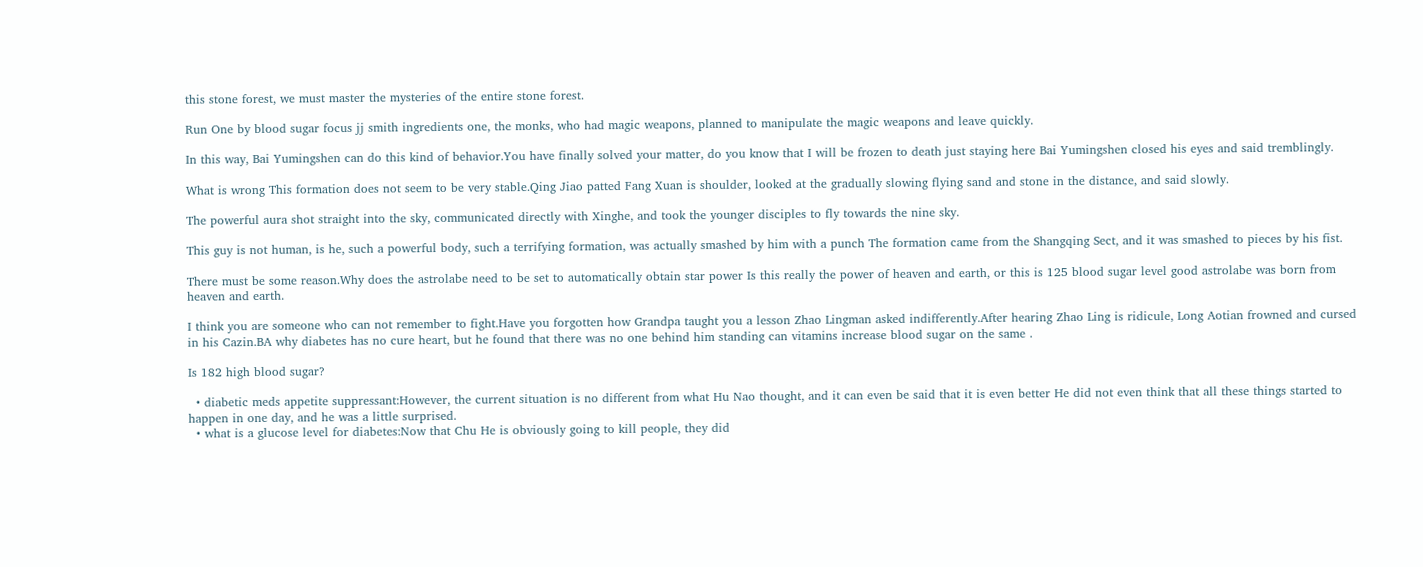this stone forest, we must master the mysteries of the entire stone forest.

Run One by blood sugar focus jj smith ingredients one, the monks, who had magic weapons, planned to manipulate the magic weapons and leave quickly.

In this way, Bai Yumingshen can do this kind of behavior.You have finally solved your matter, do you know that I will be frozen to death just staying here Bai Yumingshen closed his eyes and said tremblingly.

What is wrong This formation does not seem to be very stable.Qing Jiao patted Fang Xuan is shoulder, looked at the gradually slowing flying sand and stone in the distance, and said slowly.

The powerful aura shot straight into the sky, communicated directly with Xinghe, and took the younger disciples to fly towards the nine sky.

This guy is not human, is he, such a powerful body, such a terrifying formation, was actually smashed by him with a punch The formation came from the Shangqing Sect, and it was smashed to pieces by his fist.

There must be some reason.Why does the astrolabe need to be set to automatically obtain star power Is this really the power of heaven and earth, or this is 125 blood sugar level good astrolabe was born from heaven and earth.

I think you are someone who can not remember to fight.Have you forgotten how Grandpa taught you a lesson Zhao Lingman asked indifferently.After hearing Zhao Ling is ridicule, Long Aotian frowned and cursed in his Cazin.BA why diabetes has no cure heart, but he found that there was no one behind him standing can vitamins increase blood sugar on the same .

Is 182 high blood sugar?

  • diabetic meds appetite suppressant:However, the current situation is no different from what Hu Nao thought, and it can even be said that it is even better He did not even think that all these things started to happen in one day, and he was a little surprised.
  • what is a glucose level for diabetes:Now that Chu He is obviously going to kill people, they did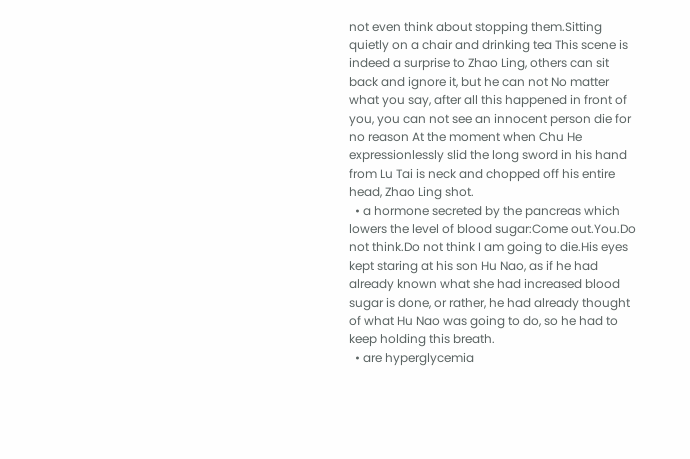not even think about stopping them.Sitting quietly on a chair and drinking tea This scene is indeed a surprise to Zhao Ling, others can sit back and ignore it, but he can not No matter what you say, after all this happened in front of you, you can not see an innocent person die for no reason At the moment when Chu He expressionlessly slid the long sword in his hand from Lu Tai is neck and chopped off his entire head, Zhao Ling shot.
  • a hormone secreted by the pancreas which lowers the level of blood sugar:Come out.You.Do not think.Do not think I am going to die.His eyes kept staring at his son Hu Nao, as if he had already known what she had increased blood sugar is done, or rather, he had already thought of what Hu Nao was going to do, so he had to keep holding this breath.
  • are hyperglycemia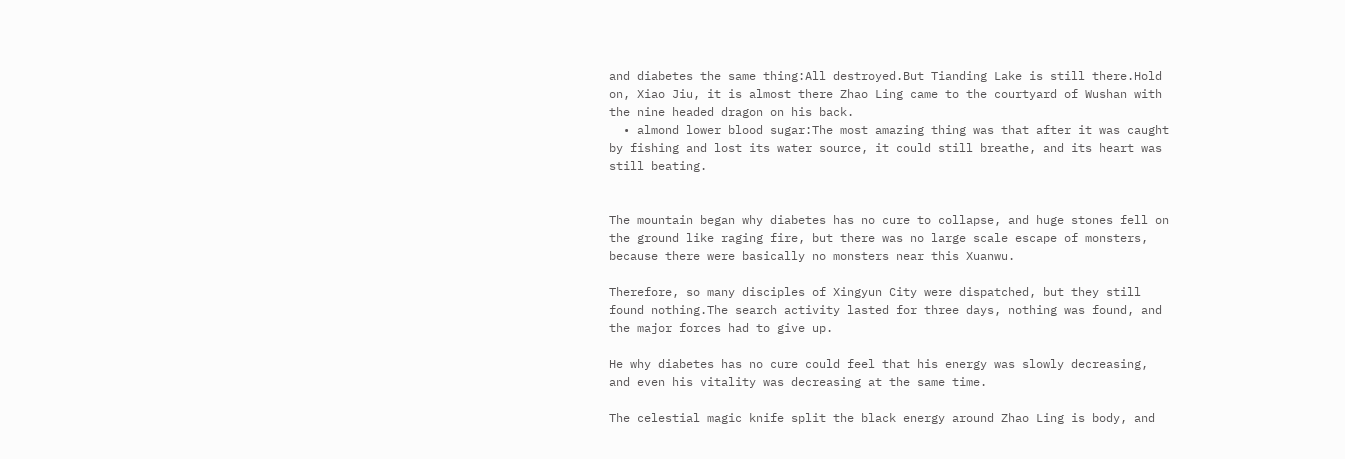and diabetes the same thing:All destroyed.But Tianding Lake is still there.Hold on, Xiao Jiu, it is almost there Zhao Ling came to the courtyard of Wushan with the nine headed dragon on his back.
  • almond lower blood sugar:The most amazing thing was that after it was caught by fishing and lost its water source, it could still breathe, and its heart was still beating.


The mountain began why diabetes has no cure to collapse, and huge stones fell on the ground like raging fire, but there was no large scale escape of monsters, because there were basically no monsters near this Xuanwu.

Therefore, so many disciples of Xingyun City were dispatched, but they still found nothing.The search activity lasted for three days, nothing was found, and the major forces had to give up.

He why diabetes has no cure could feel that his energy was slowly decreasing, and even his vitality was decreasing at the same time.

The celestial magic knife split the black energy around Zhao Ling is body, and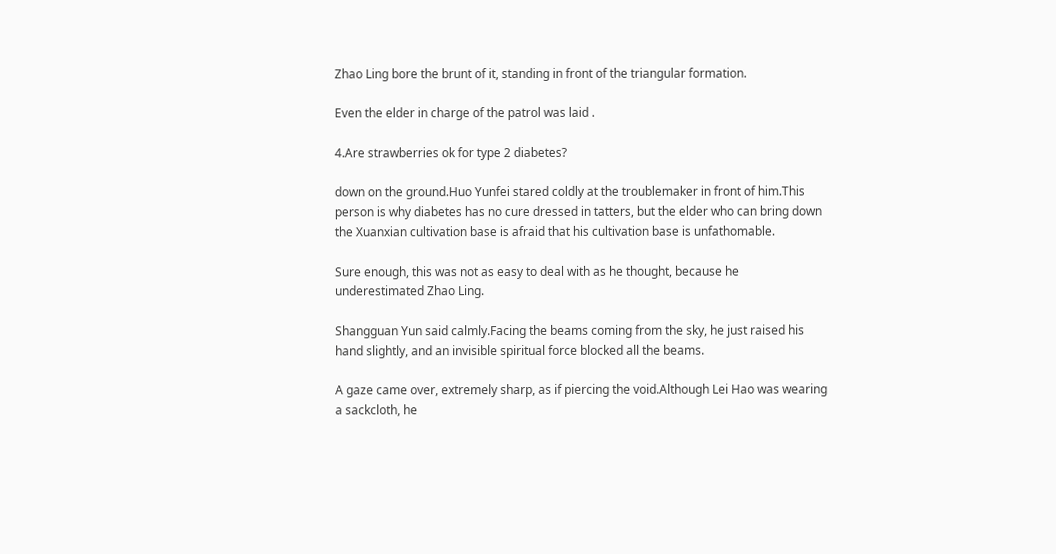Zhao Ling bore the brunt of it, standing in front of the triangular formation.

Even the elder in charge of the patrol was laid .

4.Are strawberries ok for type 2 diabetes?

down on the ground.Huo Yunfei stared coldly at the troublemaker in front of him.This person is why diabetes has no cure dressed in tatters, but the elder who can bring down the Xuanxian cultivation base is afraid that his cultivation base is unfathomable.

Sure enough, this was not as easy to deal with as he thought, because he underestimated Zhao Ling.

Shangguan Yun said calmly.Facing the beams coming from the sky, he just raised his hand slightly, and an invisible spiritual force blocked all the beams.

A gaze came over, extremely sharp, as if piercing the void.Although Lei Hao was wearing a sackcloth, he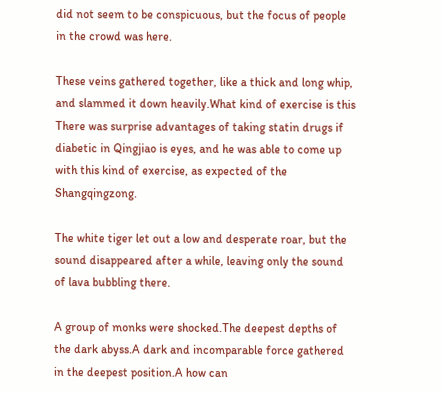did not seem to be conspicuous, but the focus of people in the crowd was here.

These veins gathered together, like a thick and long whip, and slammed it down heavily.What kind of exercise is this There was surprise advantages of taking statin drugs if diabetic in Qingjiao is eyes, and he was able to come up with this kind of exercise, as expected of the Shangqingzong.

The white tiger let out a low and desperate roar, but the sound disappeared after a while, leaving only the sound of lava bubbling there.

A group of monks were shocked.The deepest depths of the dark abyss.A dark and incomparable force gathered in the deepest position.A how can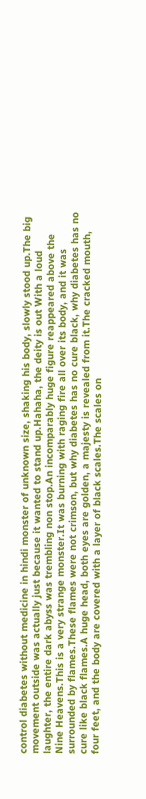control diabetes without medicine in hindi monster of unknown size, shaking his body, slowly stood up.The big movement outside was actually just because it wanted to stand up.Hahaha, the deity is out With a loud laughter, the entire dark abyss was trembling non stop.An incomparably huge figure reappeared above the Nine Heavens.This is a very strange monster.It was burning with raging fire all over its body, and it was surrounded by flames.These flames were not crimson, but why diabetes has no cure black, why diabetes has no cure like black flames.A huge head, both eyes are golden, a majesty is revealed from it.The cracked mouth, four feet, and the body are covered with a layer of black scales.The scales on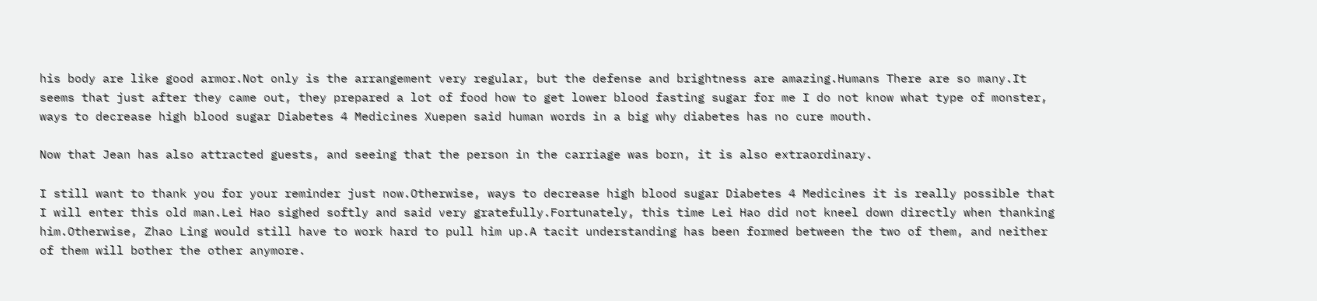his body are like good armor.Not only is the arrangement very regular, but the defense and brightness are amazing.Humans There are so many.It seems that just after they came out, they prepared a lot of food how to get lower blood fasting sugar for me I do not know what type of monster, ways to decrease high blood sugar Diabetes 4 Medicines Xuepen said human words in a big why diabetes has no cure mouth.

Now that Jean has also attracted guests, and seeing that the person in the carriage was born, it is also extraordinary.

I still want to thank you for your reminder just now.Otherwise, ways to decrease high blood sugar Diabetes 4 Medicines it is really possible that I will enter this old man.Lei Hao sighed softly and said very gratefully.Fortunately, this time Lei Hao did not kneel down directly when thanking him.Otherwise, Zhao Ling would still have to work hard to pull him up.A tacit understanding has been formed between the two of them, and neither of them will bother the other anymore.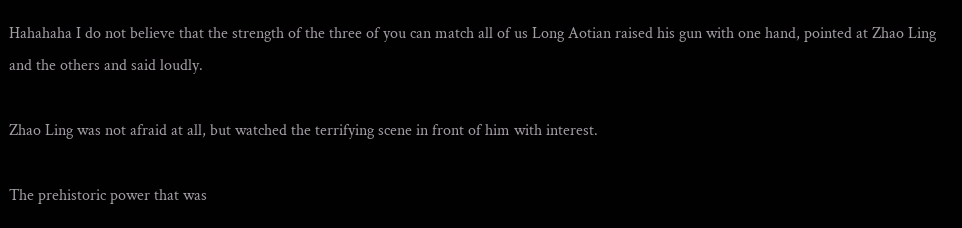Hahahaha I do not believe that the strength of the three of you can match all of us Long Aotian raised his gun with one hand, pointed at Zhao Ling and the others and said loudly.

Zhao Ling was not afraid at all, but watched the terrifying scene in front of him with interest.

The prehistoric power that was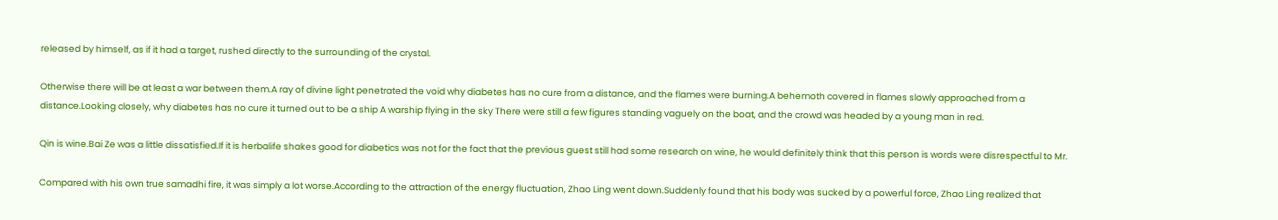released by himself, as if it had a target, rushed directly to the surrounding of the crystal.

Otherwise there will be at least a war between them.A ray of divine light penetrated the void why diabetes has no cure from a distance, and the flames were burning.A behemoth covered in flames slowly approached from a distance.Looking closely, why diabetes has no cure it turned out to be a ship A warship flying in the sky There were still a few figures standing vaguely on the boat, and the crowd was headed by a young man in red.

Qin is wine.Bai Ze was a little dissatisfied.If it is herbalife shakes good for diabetics was not for the fact that the previous guest still had some research on wine, he would definitely think that this person is words were disrespectful to Mr.

Compared with his own true samadhi fire, it was simply a lot worse.According to the attraction of the energy fluctuation, Zhao Ling went down.Suddenly found that his body was sucked by a powerful force, Zhao Ling realized that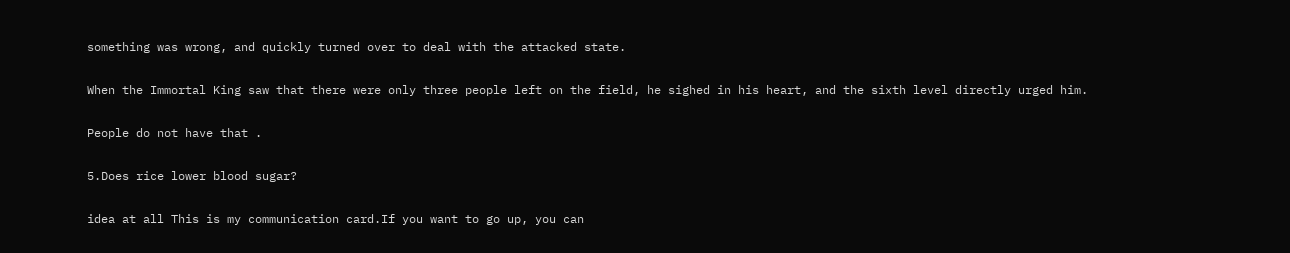something was wrong, and quickly turned over to deal with the attacked state.

When the Immortal King saw that there were only three people left on the field, he sighed in his heart, and the sixth level directly urged him.

People do not have that .

5.Does rice lower blood sugar?

idea at all This is my communication card.If you want to go up, you can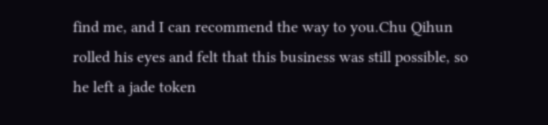find me, and I can recommend the way to you.Chu Qihun rolled his eyes and felt that this business was still possible, so he left a jade token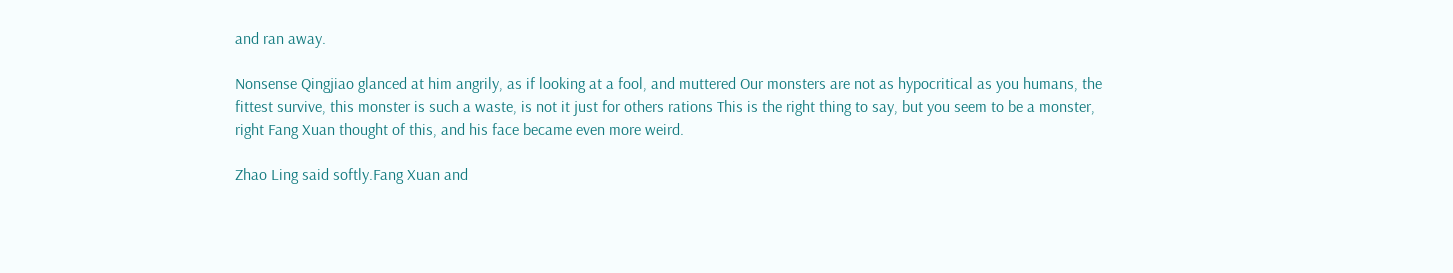and ran away.

Nonsense Qingjiao glanced at him angrily, as if looking at a fool, and muttered Our monsters are not as hypocritical as you humans, the fittest survive, this monster is such a waste, is not it just for others rations This is the right thing to say, but you seem to be a monster, right Fang Xuan thought of this, and his face became even more weird.

Zhao Ling said softly.Fang Xuan and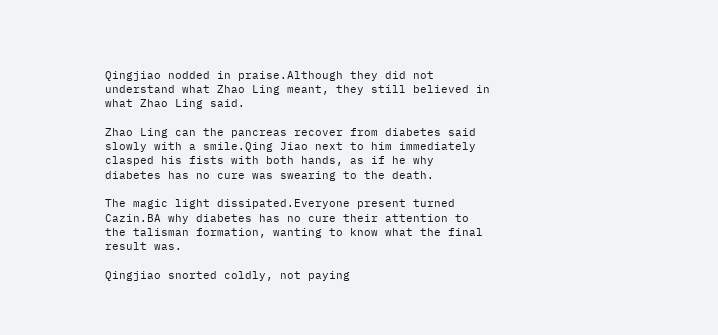Qingjiao nodded in praise.Although they did not understand what Zhao Ling meant, they still believed in what Zhao Ling said.

Zhao Ling can the pancreas recover from diabetes said slowly with a smile.Qing Jiao next to him immediately clasped his fists with both hands, as if he why diabetes has no cure was swearing to the death.

The magic light dissipated.Everyone present turned Cazin.BA why diabetes has no cure their attention to the talisman formation, wanting to know what the final result was.

Qingjiao snorted coldly, not paying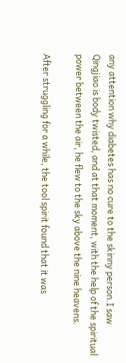any attention why diabetes has no cure to the skinny person.I saw Qingjiao is body twisted, and at that moment, with the help of the spiritual power between the air, he flew to the sky above the nine heavens.

After struggling for a while, the tool spirit found that it was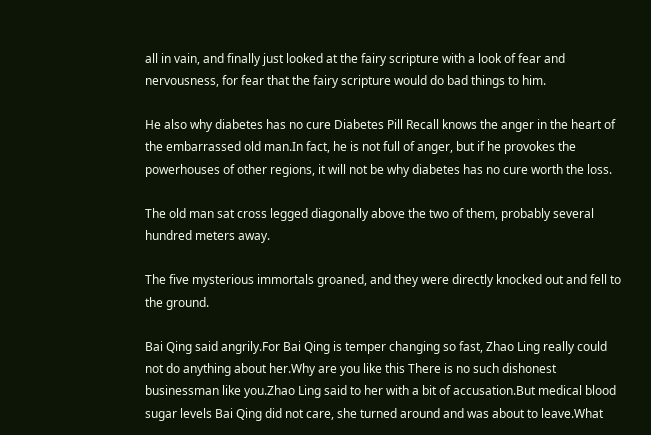all in vain, and finally just looked at the fairy scripture with a look of fear and nervousness, for fear that the fairy scripture would do bad things to him.

He also why diabetes has no cure Diabetes Pill Recall knows the anger in the heart of the embarrassed old man.In fact, he is not full of anger, but if he provokes the powerhouses of other regions, it will not be why diabetes has no cure worth the loss.

The old man sat cross legged diagonally above the two of them, probably several hundred meters away.

The five mysterious immortals groaned, and they were directly knocked out and fell to the ground.

Bai Qing said angrily.For Bai Qing is temper changing so fast, Zhao Ling really could not do anything about her.Why are you like this There is no such dishonest businessman like you.Zhao Ling said to her with a bit of accusation.But medical blood sugar levels Bai Qing did not care, she turned around and was about to leave.What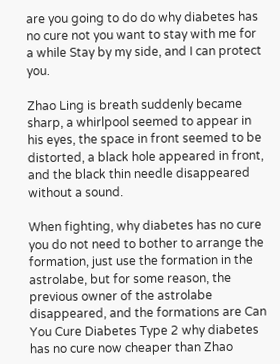are you going to do do why diabetes has no cure not you want to stay with me for a while Stay by my side, and I can protect you.

Zhao Ling is breath suddenly became sharp, a whirlpool seemed to appear in his eyes, the space in front seemed to be distorted, a black hole appeared in front, and the black thin needle disappeared without a sound.

When fighting, why diabetes has no cure you do not need to bother to arrange the formation, just use the formation in the astrolabe, but for some reason, the previous owner of the astrolabe disappeared, and the formations are Can You Cure Diabetes Type 2 why diabetes has no cure now cheaper than Zhao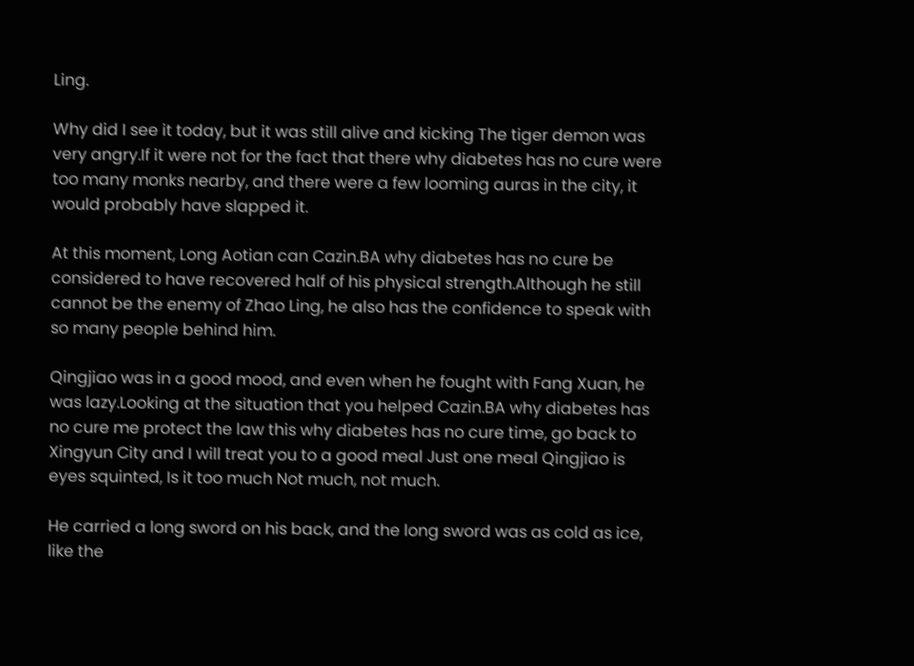Ling.

Why did I see it today, but it was still alive and kicking The tiger demon was very angry.If it were not for the fact that there why diabetes has no cure were too many monks nearby, and there were a few looming auras in the city, it would probably have slapped it.

At this moment, Long Aotian can Cazin.BA why diabetes has no cure be considered to have recovered half of his physical strength.Although he still cannot be the enemy of Zhao Ling, he also has the confidence to speak with so many people behind him.

Qingjiao was in a good mood, and even when he fought with Fang Xuan, he was lazy.Looking at the situation that you helped Cazin.BA why diabetes has no cure me protect the law this why diabetes has no cure time, go back to Xingyun City and I will treat you to a good meal Just one meal Qingjiao is eyes squinted, Is it too much Not much, not much.

He carried a long sword on his back, and the long sword was as cold as ice, like the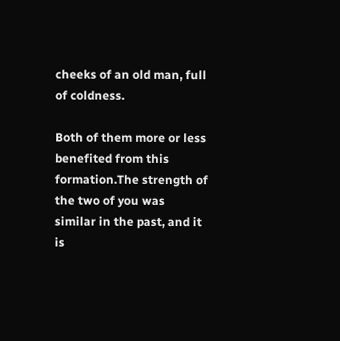cheeks of an old man, full of coldness.

Both of them more or less benefited from this formation.The strength of the two of you was similar in the past, and it is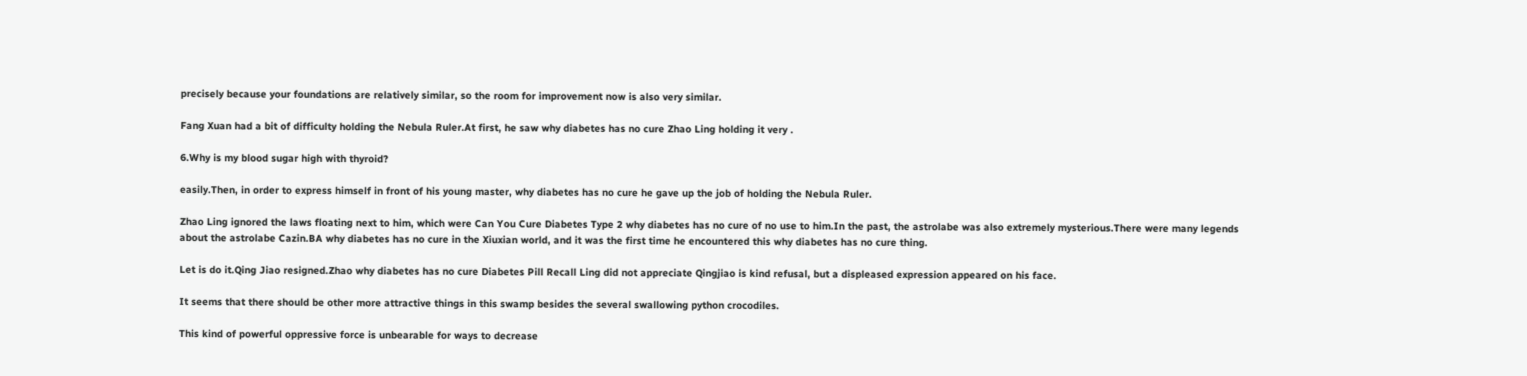precisely because your foundations are relatively similar, so the room for improvement now is also very similar.

Fang Xuan had a bit of difficulty holding the Nebula Ruler.At first, he saw why diabetes has no cure Zhao Ling holding it very .

6.Why is my blood sugar high with thyroid?

easily.Then, in order to express himself in front of his young master, why diabetes has no cure he gave up the job of holding the Nebula Ruler.

Zhao Ling ignored the laws floating next to him, which were Can You Cure Diabetes Type 2 why diabetes has no cure of no use to him.In the past, the astrolabe was also extremely mysterious.There were many legends about the astrolabe Cazin.BA why diabetes has no cure in the Xiuxian world, and it was the first time he encountered this why diabetes has no cure thing.

Let is do it.Qing Jiao resigned.Zhao why diabetes has no cure Diabetes Pill Recall Ling did not appreciate Qingjiao is kind refusal, but a displeased expression appeared on his face.

It seems that there should be other more attractive things in this swamp besides the several swallowing python crocodiles.

This kind of powerful oppressive force is unbearable for ways to decrease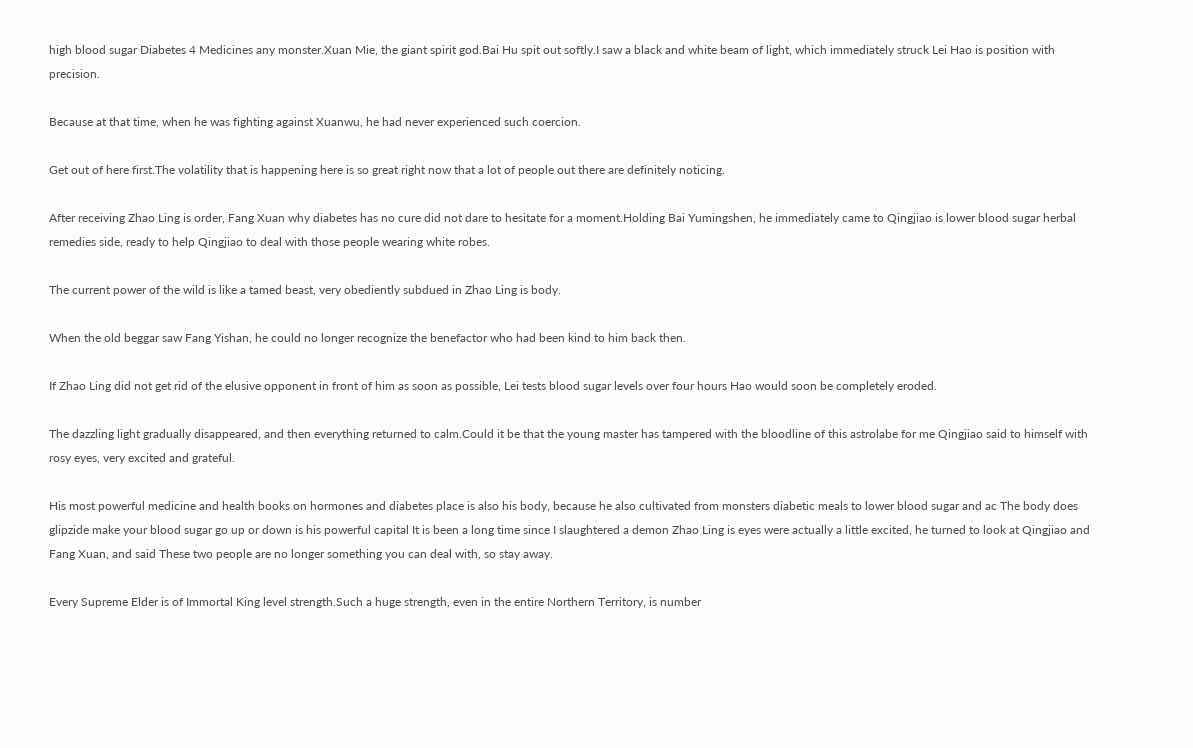high blood sugar Diabetes 4 Medicines any monster.Xuan Mie, the giant spirit god.Bai Hu spit out softly.I saw a black and white beam of light, which immediately struck Lei Hao is position with precision.

Because at that time, when he was fighting against Xuanwu, he had never experienced such coercion.

Get out of here first.The volatility that is happening here is so great right now that a lot of people out there are definitely noticing.

After receiving Zhao Ling is order, Fang Xuan why diabetes has no cure did not dare to hesitate for a moment.Holding Bai Yumingshen, he immediately came to Qingjiao is lower blood sugar herbal remedies side, ready to help Qingjiao to deal with those people wearing white robes.

The current power of the wild is like a tamed beast, very obediently subdued in Zhao Ling is body.

When the old beggar saw Fang Yishan, he could no longer recognize the benefactor who had been kind to him back then.

If Zhao Ling did not get rid of the elusive opponent in front of him as soon as possible, Lei tests blood sugar levels over four hours Hao would soon be completely eroded.

The dazzling light gradually disappeared, and then everything returned to calm.Could it be that the young master has tampered with the bloodline of this astrolabe for me Qingjiao said to himself with rosy eyes, very excited and grateful.

His most powerful medicine and health books on hormones and diabetes place is also his body, because he also cultivated from monsters diabetic meals to lower blood sugar and ac The body does glipzide make your blood sugar go up or down is his powerful capital It is been a long time since I slaughtered a demon Zhao Ling is eyes were actually a little excited, he turned to look at Qingjiao and Fang Xuan, and said These two people are no longer something you can deal with, so stay away.

Every Supreme Elder is of Immortal King level strength.Such a huge strength, even in the entire Northern Territory, is number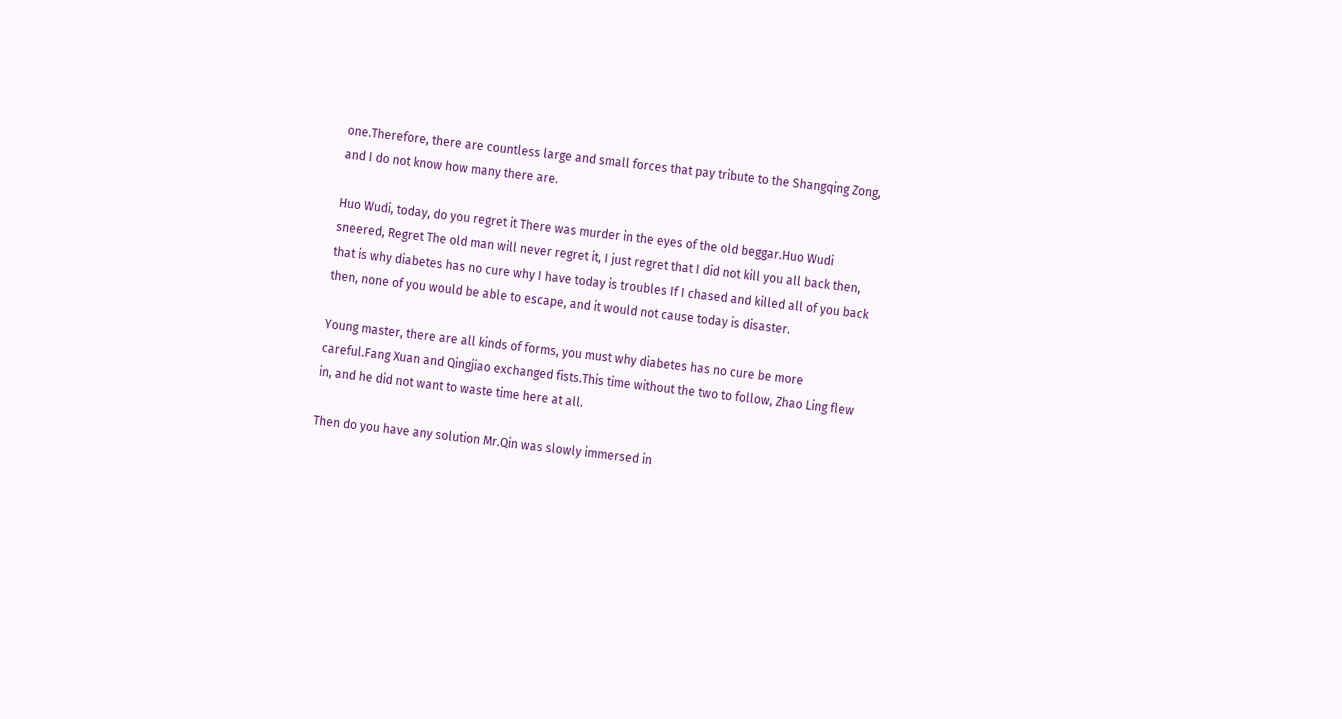one.Therefore, there are countless large and small forces that pay tribute to the Shangqing Zong, and I do not know how many there are.

Huo Wudi, today, do you regret it There was murder in the eyes of the old beggar.Huo Wudi sneered, Regret The old man will never regret it, I just regret that I did not kill you all back then, that is why diabetes has no cure why I have today is troubles If I chased and killed all of you back then, none of you would be able to escape, and it would not cause today is disaster.

Young master, there are all kinds of forms, you must why diabetes has no cure be more careful.Fang Xuan and Qingjiao exchanged fists.This time without the two to follow, Zhao Ling flew in, and he did not want to waste time here at all.

Then do you have any solution Mr.Qin was slowly immersed in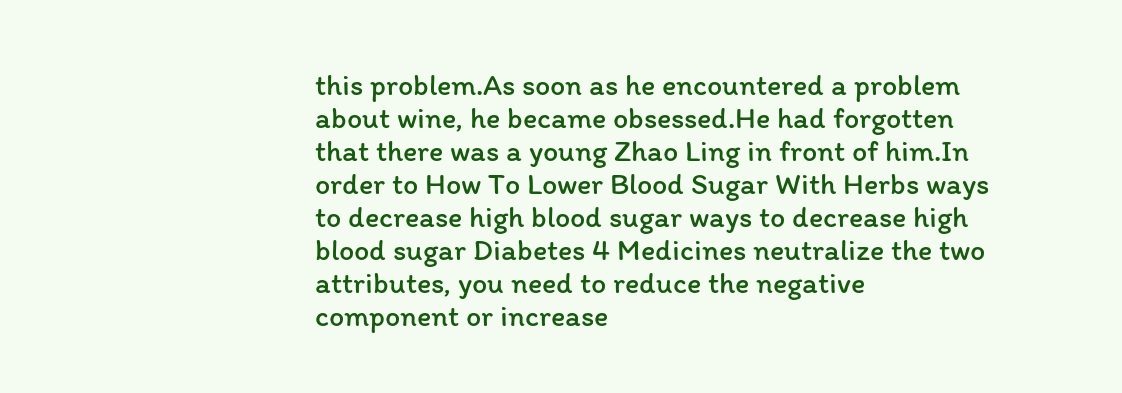this problem.As soon as he encountered a problem about wine, he became obsessed.He had forgotten that there was a young Zhao Ling in front of him.In order to How To Lower Blood Sugar With Herbs ways to decrease high blood sugar ways to decrease high blood sugar Diabetes 4 Medicines neutralize the two attributes, you need to reduce the negative component or increase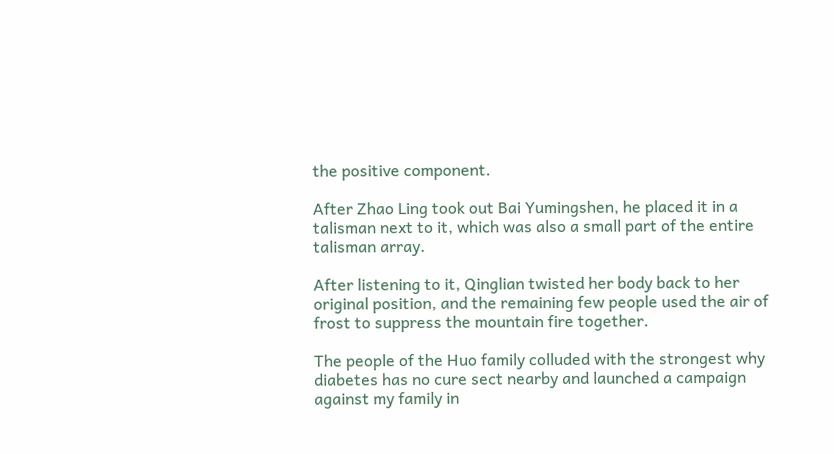the positive component.

After Zhao Ling took out Bai Yumingshen, he placed it in a talisman next to it, which was also a small part of the entire talisman array.

After listening to it, Qinglian twisted her body back to her original position, and the remaining few people used the air of frost to suppress the mountain fire together.

The people of the Huo family colluded with the strongest why diabetes has no cure sect nearby and launched a campaign against my family in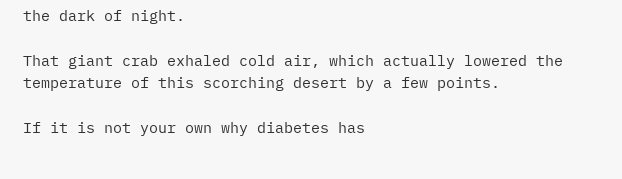the dark of night.

That giant crab exhaled cold air, which actually lowered the temperature of this scorching desert by a few points.

If it is not your own why diabetes has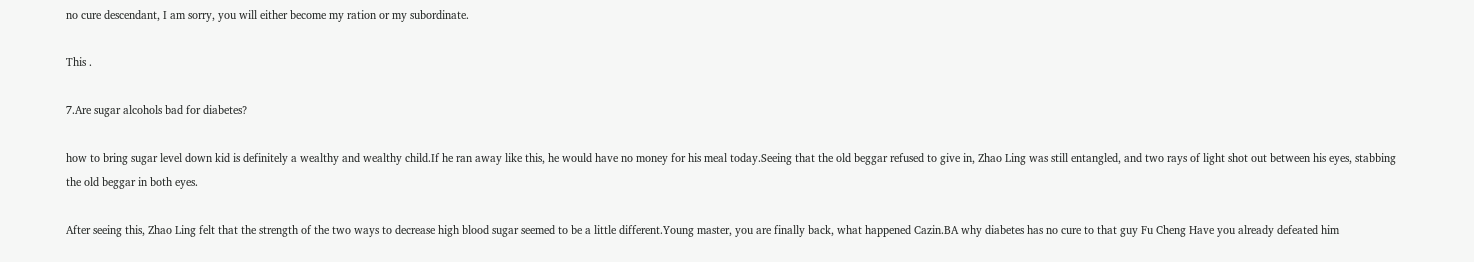no cure descendant, I am sorry, you will either become my ration or my subordinate.

This .

7.Are sugar alcohols bad for diabetes?

how to bring sugar level down kid is definitely a wealthy and wealthy child.If he ran away like this, he would have no money for his meal today.Seeing that the old beggar refused to give in, Zhao Ling was still entangled, and two rays of light shot out between his eyes, stabbing the old beggar in both eyes.

After seeing this, Zhao Ling felt that the strength of the two ways to decrease high blood sugar seemed to be a little different.Young master, you are finally back, what happened Cazin.BA why diabetes has no cure to that guy Fu Cheng Have you already defeated him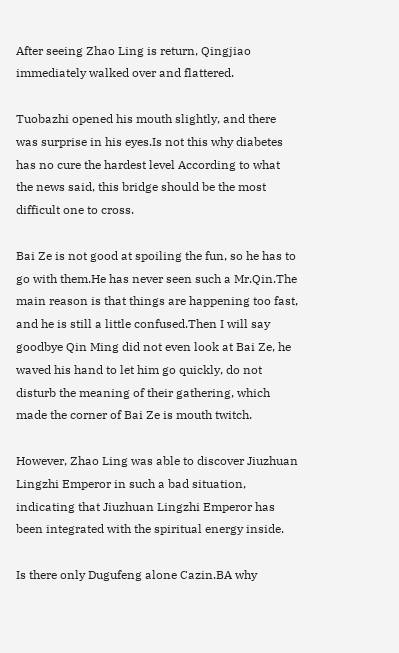After seeing Zhao Ling is return, Qingjiao immediately walked over and flattered.

Tuobazhi opened his mouth slightly, and there was surprise in his eyes.Is not this why diabetes has no cure the hardest level According to what the news said, this bridge should be the most difficult one to cross.

Bai Ze is not good at spoiling the fun, so he has to go with them.He has never seen such a Mr.Qin.The main reason is that things are happening too fast, and he is still a little confused.Then I will say goodbye Qin Ming did not even look at Bai Ze, he waved his hand to let him go quickly, do not disturb the meaning of their gathering, which made the corner of Bai Ze is mouth twitch.

However, Zhao Ling was able to discover Jiuzhuan Lingzhi Emperor in such a bad situation, indicating that Jiuzhuan Lingzhi Emperor has been integrated with the spiritual energy inside.

Is there only Dugufeng alone Cazin.BA why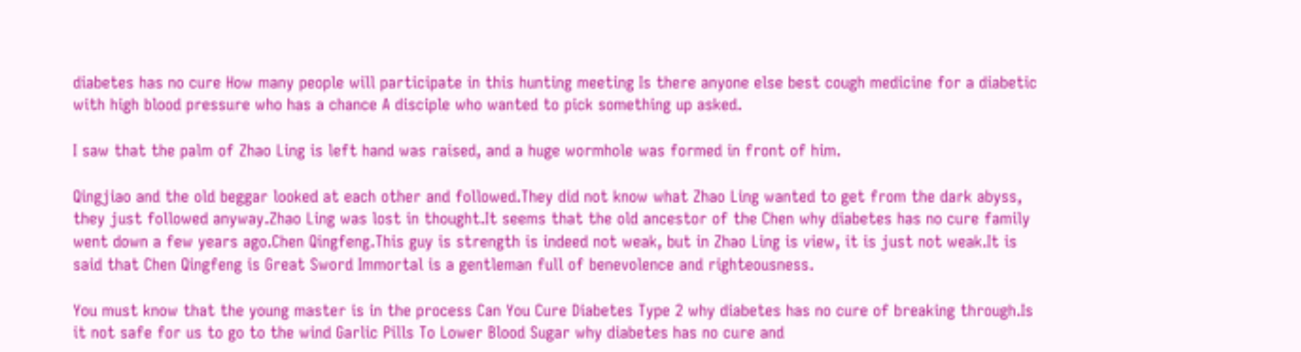diabetes has no cure How many people will participate in this hunting meeting Is there anyone else best cough medicine for a diabetic with high blood pressure who has a chance A disciple who wanted to pick something up asked.

I saw that the palm of Zhao Ling is left hand was raised, and a huge wormhole was formed in front of him.

Qingjiao and the old beggar looked at each other and followed.They did not know what Zhao Ling wanted to get from the dark abyss, they just followed anyway.Zhao Ling was lost in thought.It seems that the old ancestor of the Chen why diabetes has no cure family went down a few years ago.Chen Qingfeng.This guy is strength is indeed not weak, but in Zhao Ling is view, it is just not weak.It is said that Chen Qingfeng is Great Sword Immortal is a gentleman full of benevolence and righteousness.

You must know that the young master is in the process Can You Cure Diabetes Type 2 why diabetes has no cure of breaking through.Is it not safe for us to go to the wind Garlic Pills To Lower Blood Sugar why diabetes has no cure and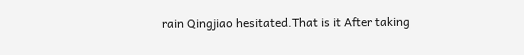rain Qingjiao hesitated.That is it After taking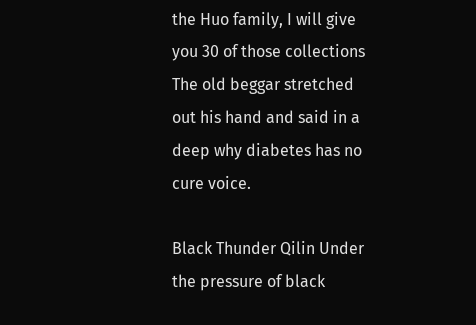the Huo family, I will give you 30 of those collections The old beggar stretched out his hand and said in a deep why diabetes has no cure voice.

Black Thunder Qilin Under the pressure of black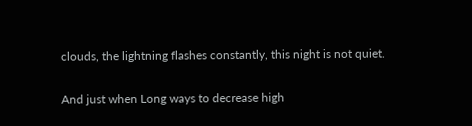clouds, the lightning flashes constantly, this night is not quiet.

And just when Long ways to decrease high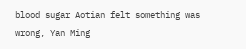blood sugar Aotian felt something was wrong, Yan Ming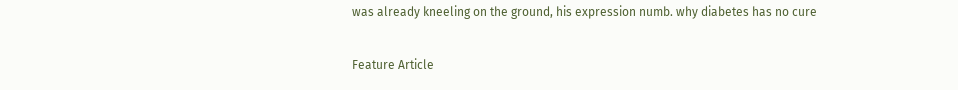was already kneeling on the ground, his expression numb. why diabetes has no cure

Feature Article